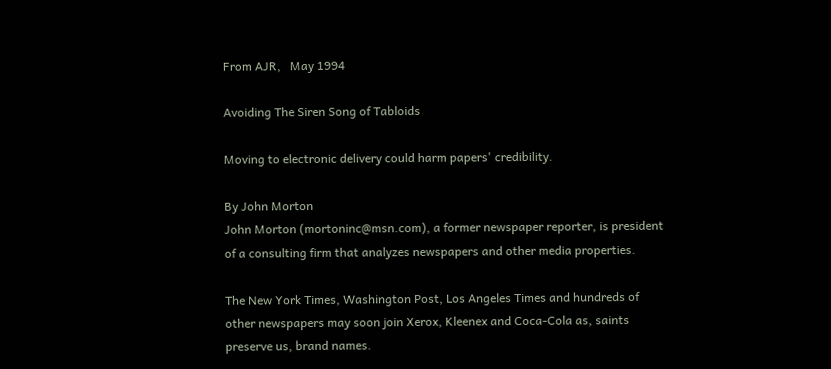From AJR,   May 1994

Avoiding The Siren Song of Tabloids

Moving to electronic delivery could harm papers' credibility.

By John Morton
John Morton (mortoninc@msn.com), a former newspaper reporter, is president of a consulting firm that analyzes newspapers and other media properties.

The New York Times, Washington Post, Los Angeles Times and hundreds of other newspapers may soon join Xerox, Kleenex and Coca-Cola as, saints preserve us, brand names.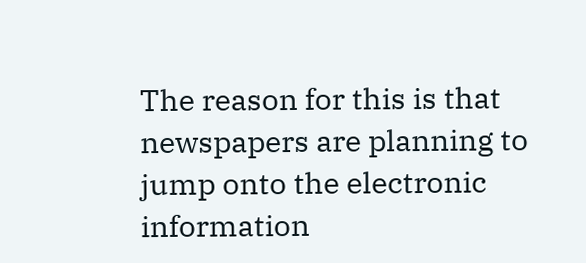The reason for this is that newspapers are planning to jump onto the electronic information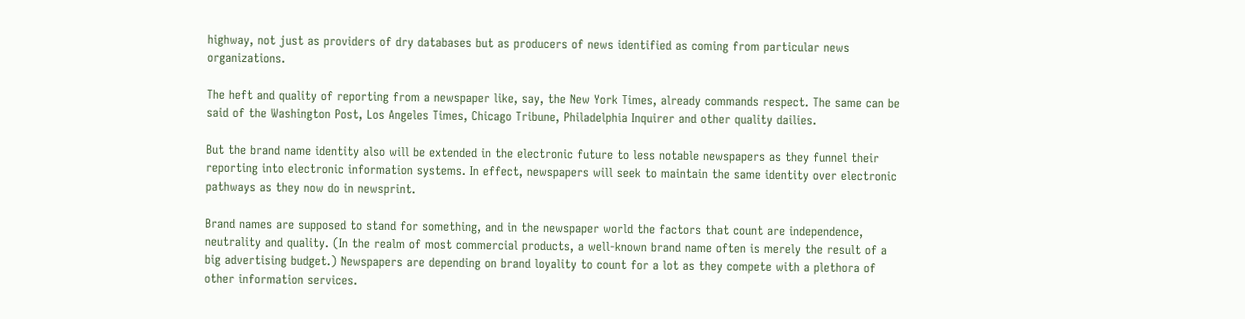highway, not just as providers of dry databases but as producers of news identified as coming from particular news organizations.

The heft and quality of reporting from a newspaper like, say, the New York Times, already commands respect. The same can be said of the Washington Post, Los Angeles Times, Chicago Tribune, Philadelphia Inquirer and other quality dailies.

But the brand name identity also will be extended in the electronic future to less notable newspapers as they funnel their reporting into electronic information systems. In effect, newspapers will seek to maintain the same identity over electronic pathways as they now do in newsprint.

Brand names are supposed to stand for something, and in the newspaper world the factors that count are independence, neutrality and quality. (In the realm of most commercial products, a well-known brand name often is merely the result of a big advertising budget.) Newspapers are depending on brand loyality to count for a lot as they compete with a plethora of other information services.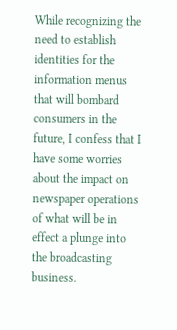While recognizing the need to establish identities for the information menus that will bombard consumers in the future, I confess that I have some worries about the impact on newspaper operations of what will be in effect a plunge into the broadcasting business.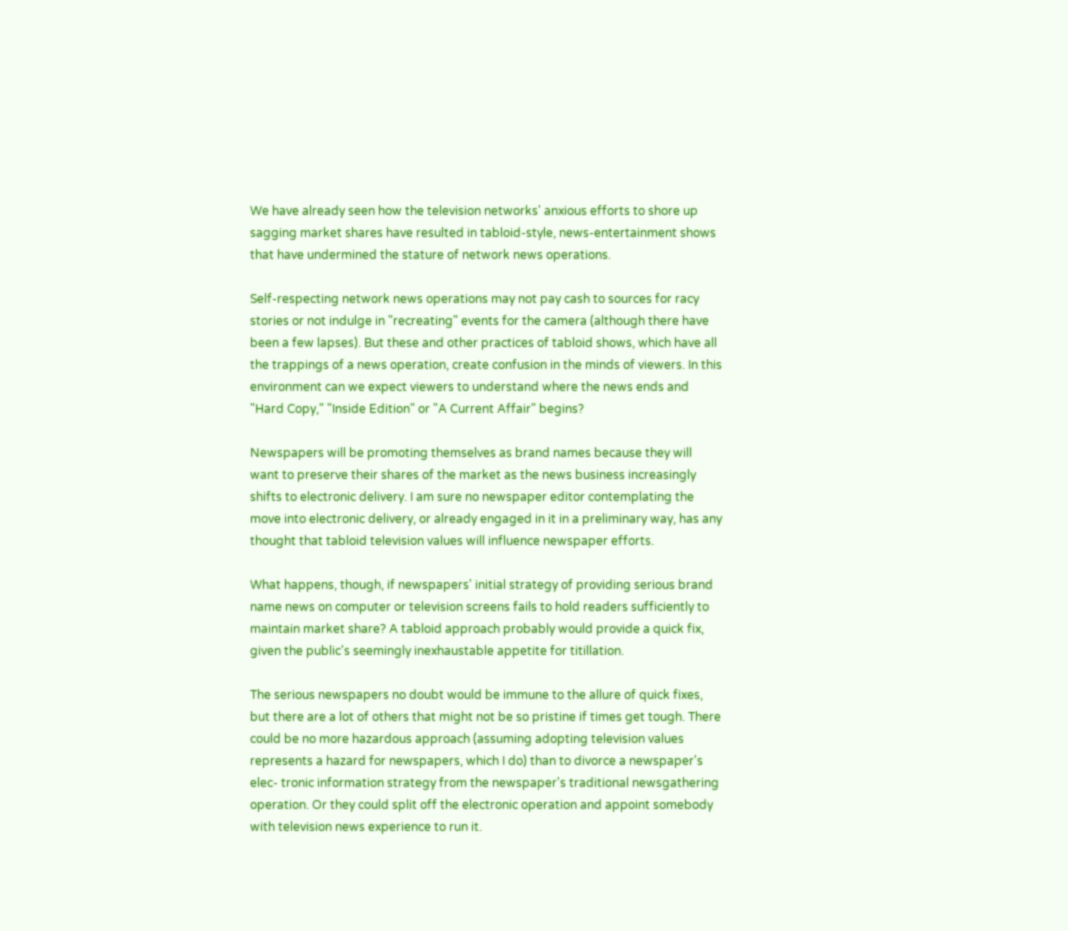We have already seen how the television networks' anxious efforts to shore up sagging market shares have resulted in tabloid-style, news-entertainment shows that have undermined the stature of network news operations.

Self-respecting network news operations may not pay cash to sources for racy stories or not indulge in "recreating" events for the camera (although there have been a few lapses). But these and other practices of tabloid shows, which have all the trappings of a news operation, create confusion in the minds of viewers. In this environment can we expect viewers to understand where the news ends and "Hard Copy," "Inside Edition" or "A Current Affair" begins?

Newspapers will be promoting themselves as brand names because they will want to preserve their shares of the market as the news business increasingly shifts to electronic delivery. I am sure no newspaper editor contemplating the move into electronic delivery, or already engaged in it in a preliminary way, has any thought that tabloid television values will influence newspaper efforts.

What happens, though, if newspapers' initial strategy of providing serious brand name news on computer or television screens fails to hold readers sufficiently to maintain market share? A tabloid approach probably would provide a quick fix, given the public's seemingly inexhaustable appetite for titillation.

The serious newspapers no doubt would be immune to the allure of quick fixes, but there are a lot of others that might not be so pristine if times get tough. There could be no more hazardous approach (assuming adopting television values represents a hazard for newspapers, which I do) than to divorce a newspaper's elec- tronic information strategy from the newspaper's traditional newsgathering operation. Or they could split off the electronic operation and appoint somebody with television news experience to run it.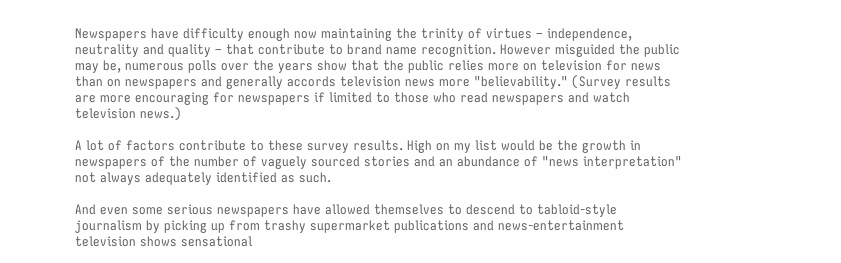Newspapers have difficulty enough now maintaining the trinity of virtues – independence, neutrality and quality – that contribute to brand name recognition. However misguided the public may be, numerous polls over the years show that the public relies more on television for news than on newspapers and generally accords television news more "believability." (Survey results are more encouraging for newspapers if limited to those who read newspapers and watch television news.)

A lot of factors contribute to these survey results. High on my list would be the growth in newspapers of the number of vaguely sourced stories and an abundance of "news interpretation" not always adequately identified as such.

And even some serious newspapers have allowed themselves to descend to tabloid-style journalism by picking up from trashy supermarket publications and news-entertainment television shows sensational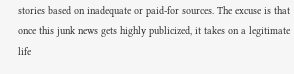stories based on inadequate or paid-for sources. The excuse is that once this junk news gets highly publicized, it takes on a legitimate life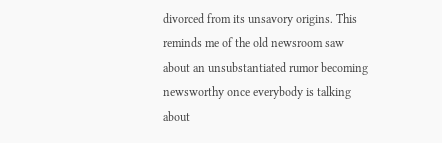divorced from its unsavory origins. This reminds me of the old newsroom saw about an unsubstantiated rumor becoming newsworthy once everybody is talking about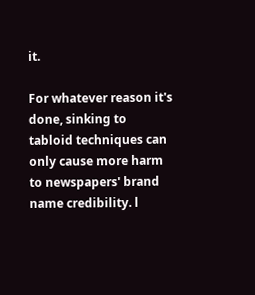it.

For whatever reason it's done, sinking to tabloid techniques can only cause more harm to newspapers' brand name credibility. l